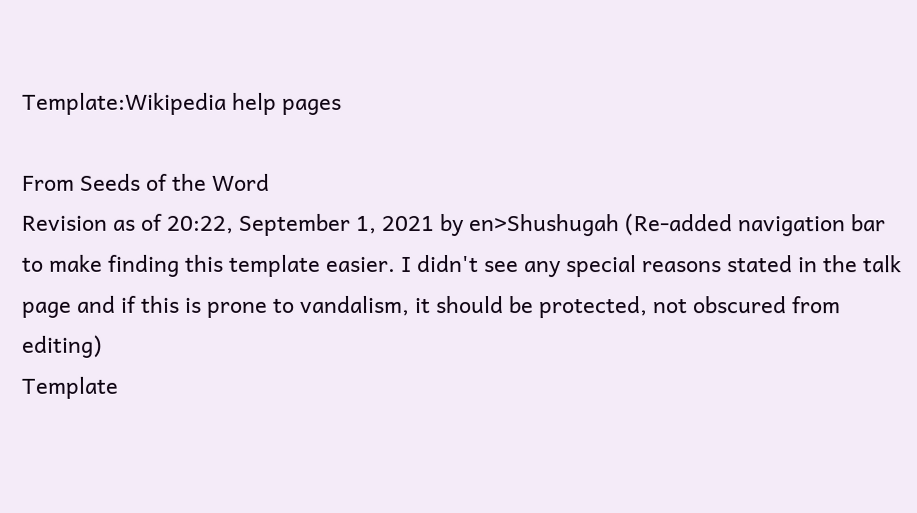Template:Wikipedia help pages

From Seeds of the Word
Revision as of 20:22, September 1, 2021 by en>Shushugah (Re-added navigation bar to make finding this template easier. I didn't see any special reasons stated in the talk page and if this is prone to vandalism, it should be protected, not obscured from editing)
Template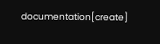documentation[create]